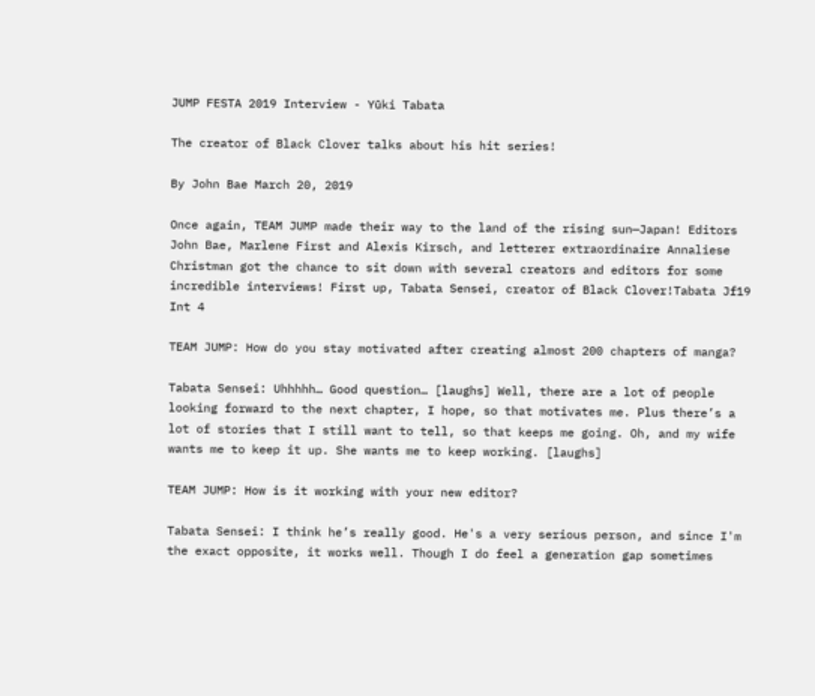JUMP FESTA 2019 Interview - Yūki Tabata

The creator of Black Clover talks about his hit series!

By John Bae March 20, 2019

Once again, TEAM JUMP made their way to the land of the rising sun—Japan! Editors John Bae, Marlene First and Alexis Kirsch, and letterer extraordinaire Annaliese Christman got the chance to sit down with several creators and editors for some incredible interviews! First up, Tabata Sensei, creator of Black Clover!Tabata Jf19 Int 4

TEAM JUMP: How do you stay motivated after creating almost 200 chapters of manga?

Tabata Sensei: Uhhhhh… Good question… [laughs] Well, there are a lot of people looking forward to the next chapter, I hope, so that motivates me. Plus there’s a lot of stories that I still want to tell, so that keeps me going. Oh, and my wife wants me to keep it up. She wants me to keep working. [laughs]

TEAM JUMP: How is it working with your new editor?

Tabata Sensei: I think he’s really good. He's a very serious person, and since I'm the exact opposite, it works well. Though I do feel a generation gap sometimes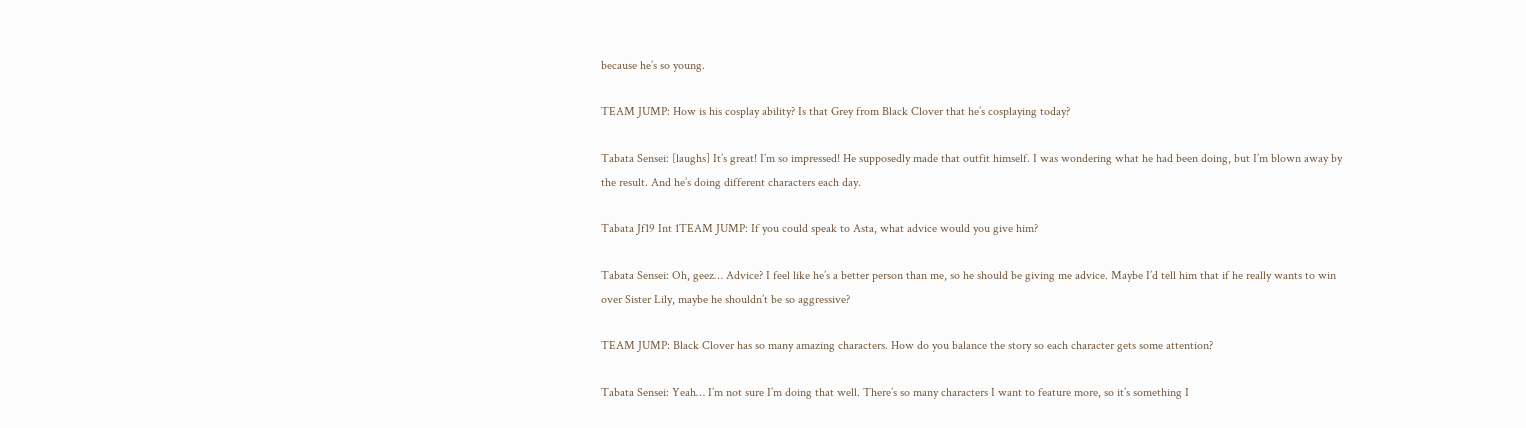because he’s so young.

TEAM JUMP: How is his cosplay ability? Is that Grey from Black Clover that he’s cosplaying today?

Tabata Sensei: [laughs] It’s great! I’m so impressed! He supposedly made that outfit himself. I was wondering what he had been doing, but I’m blown away by the result. And he’s doing different characters each day.

Tabata Jf19 Int 1TEAM JUMP: If you could speak to Asta, what advice would you give him?

Tabata Sensei: Oh, geez… Advice? I feel like he’s a better person than me, so he should be giving me advice. Maybe I’d tell him that if he really wants to win over Sister Lily, maybe he shouldn’t be so aggressive?

TEAM JUMP: Black Clover has so many amazing characters. How do you balance the story so each character gets some attention?

Tabata Sensei: Yeah… I’m not sure I’m doing that well. There’s so many characters I want to feature more, so it’s something I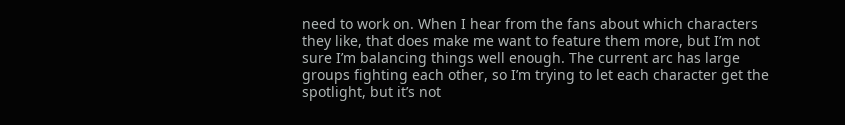need to work on. When I hear from the fans about which characters they like, that does make me want to feature them more, but I’m not sure I’m balancing things well enough. The current arc has large groups fighting each other, so I’m trying to let each character get the spotlight, but it’s not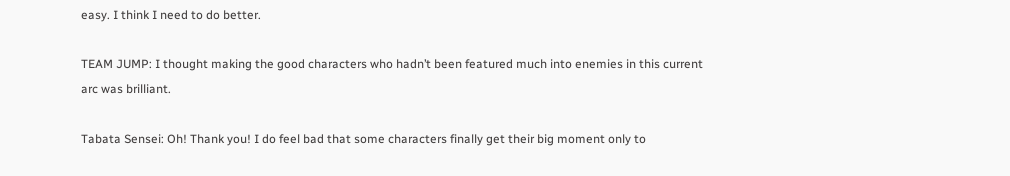easy. I think I need to do better.

TEAM JUMP: I thought making the good characters who hadn’t been featured much into enemies in this current arc was brilliant.

Tabata Sensei: Oh! Thank you! I do feel bad that some characters finally get their big moment only to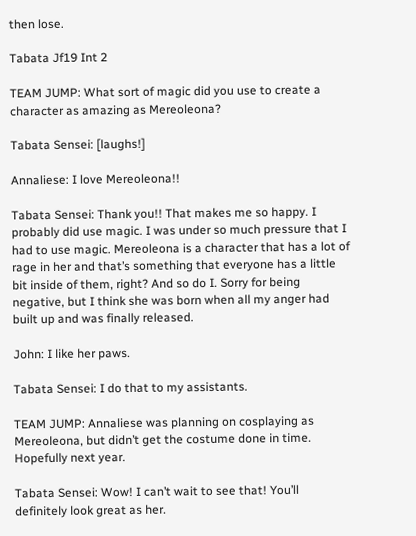then lose.

Tabata Jf19 Int 2

TEAM JUMP: What sort of magic did you use to create a character as amazing as Mereoleona?

Tabata Sensei: [laughs!]

Annaliese: I love Mereoleona!!

Tabata Sensei: Thank you!! That makes me so happy. I probably did use magic. I was under so much pressure that I had to use magic. Mereoleona is a character that has a lot of rage in her and that’s something that everyone has a little bit inside of them, right? And so do I. Sorry for being negative, but I think she was born when all my anger had built up and was finally released.

John: I like her paws.

Tabata Sensei: I do that to my assistants.

TEAM JUMP: Annaliese was planning on cosplaying as Mereoleona, but didn’t get the costume done in time. Hopefully next year.

Tabata Sensei: Wow! I can’t wait to see that! You’ll definitely look great as her.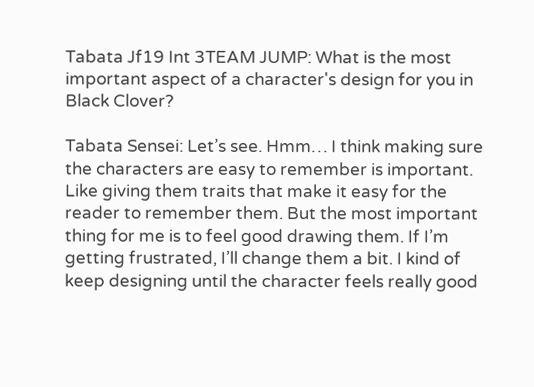Tabata Jf19 Int 3TEAM JUMP: What is the most important aspect of a character's design for you in Black Clover?

Tabata Sensei: Let’s see. Hmm… I think making sure the characters are easy to remember is important. Like giving them traits that make it easy for the reader to remember them. But the most important thing for me is to feel good drawing them. If I’m getting frustrated, I’ll change them a bit. I kind of keep designing until the character feels really good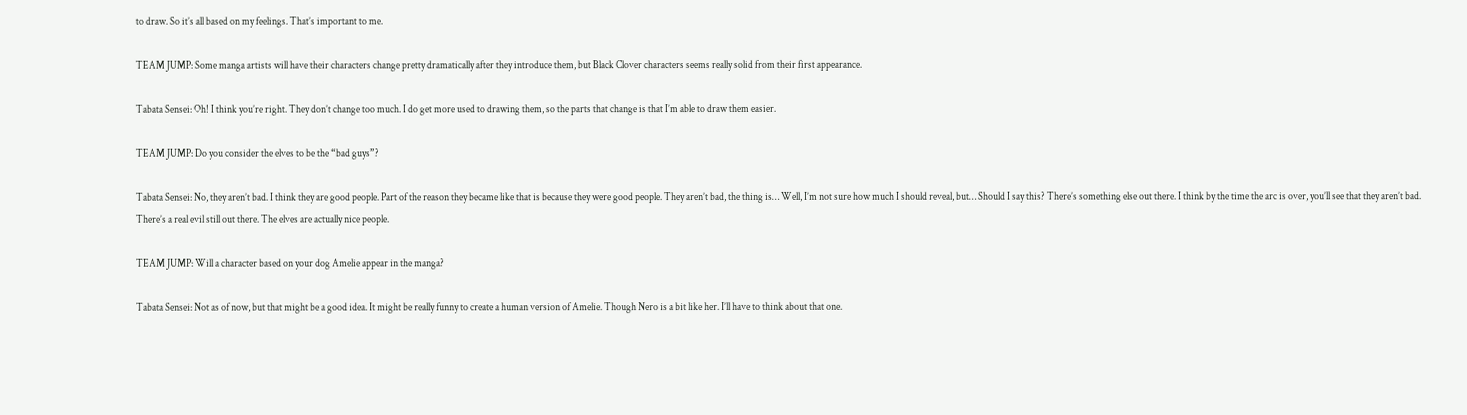to draw. So it’s all based on my feelings. That’s important to me.

TEAM JUMP: Some manga artists will have their characters change pretty dramatically after they introduce them, but Black Clover characters seems really solid from their first appearance.

Tabata Sensei: Oh! I think you’re right. They don’t change too much. I do get more used to drawing them, so the parts that change is that I’m able to draw them easier.

TEAM JUMP: Do you consider the elves to be the “bad guys”?

Tabata Sensei: No, they aren’t bad. I think they are good people. Part of the reason they became like that is because they were good people. They aren’t bad, the thing is… Well, I’m not sure how much I should reveal, but… Should I say this? There’s something else out there. I think by the time the arc is over, you’ll see that they aren’t bad. There’s a real evil still out there. The elves are actually nice people.

TEAM JUMP: Will a character based on your dog Amelie appear in the manga?

Tabata Sensei: Not as of now, but that might be a good idea. It might be really funny to create a human version of Amelie. Though Nero is a bit like her. I’ll have to think about that one.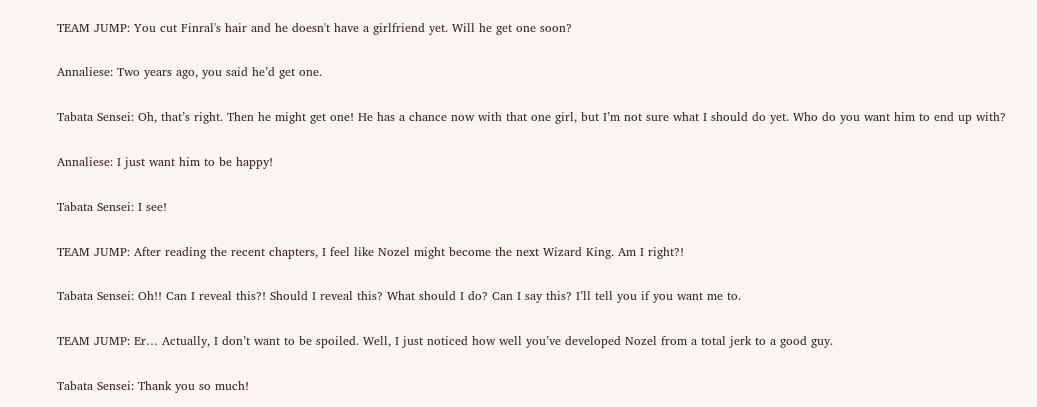TEAM JUMP: You cut Finral's hair and he doesn't have a girlfriend yet. Will he get one soon?

Annaliese: Two years ago, you said he’d get one.

Tabata Sensei: Oh, that’s right. Then he might get one! He has a chance now with that one girl, but I’m not sure what I should do yet. Who do you want him to end up with?

Annaliese: I just want him to be happy!

Tabata Sensei: I see!

TEAM JUMP: After reading the recent chapters, I feel like Nozel might become the next Wizard King. Am I right?!

Tabata Sensei: Oh!! Can I reveal this?! Should I reveal this? What should I do? Can I say this? I’ll tell you if you want me to.

TEAM JUMP: Er… Actually, I don’t want to be spoiled. Well, I just noticed how well you’ve developed Nozel from a total jerk to a good guy.

Tabata Sensei: Thank you so much!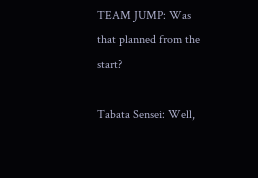TEAM JUMP: Was that planned from the start?

Tabata Sensei: Well,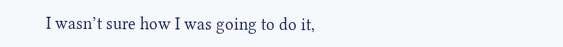I wasn’t sure how I was going to do it,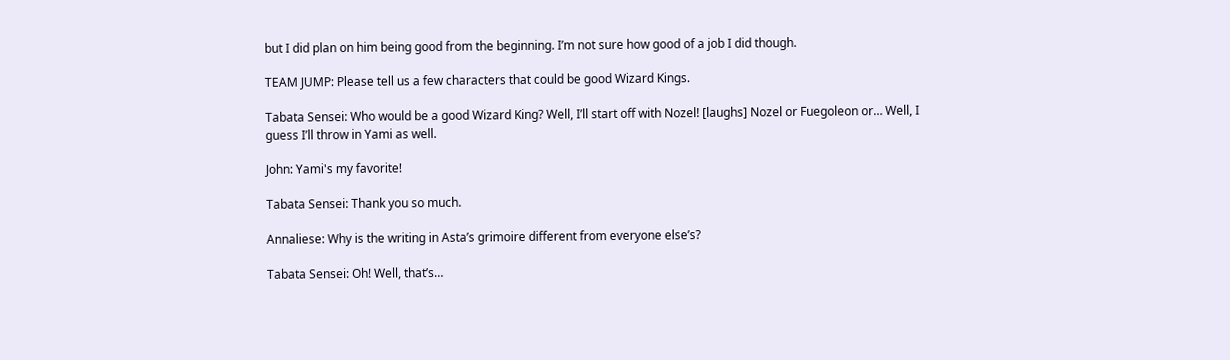but I did plan on him being good from the beginning. I’m not sure how good of a job I did though.

TEAM JUMP: Please tell us a few characters that could be good Wizard Kings.

Tabata Sensei: Who would be a good Wizard King? Well, I’ll start off with Nozel! [laughs] Nozel or Fuegoleon or… Well, I guess I’ll throw in Yami as well.

John: Yami's my favorite!

Tabata Sensei: Thank you so much.

Annaliese: Why is the writing in Asta’s grimoire different from everyone else’s?

Tabata Sensei: Oh! Well, that’s…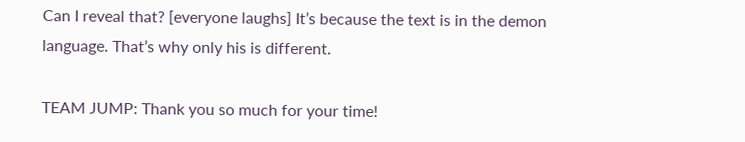Can I reveal that? [everyone laughs] It’s because the text is in the demon language. That’s why only his is different.

TEAM JUMP: Thank you so much for your time!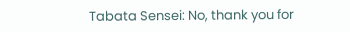Tabata Sensei: No, thank you for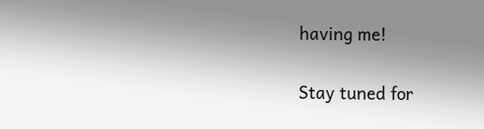having me!

Stay tuned for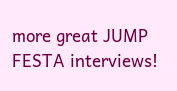more great JUMP FESTA interviews!